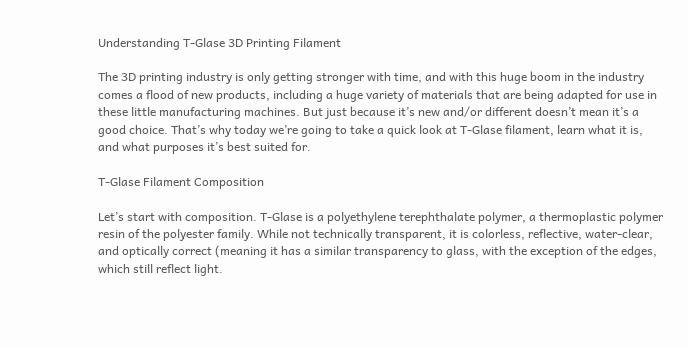Understanding T-Glase 3D Printing Filament

The 3D printing industry is only getting stronger with time, and with this huge boom in the industry comes a flood of new products, including a huge variety of materials that are being adapted for use in these little manufacturing machines. But just because it’s new and/or different doesn’t mean it’s a good choice. That’s why today we’re going to take a quick look at T-Glase filament, learn what it is, and what purposes it’s best suited for.

T-Glase Filament Composition

Let’s start with composition. T-Glase is a polyethylene terephthalate polymer, a thermoplastic polymer resin of the polyester family. While not technically transparent, it is colorless, reflective, water-clear, and optically correct (meaning it has a similar transparency to glass, with the exception of the edges, which still reflect light.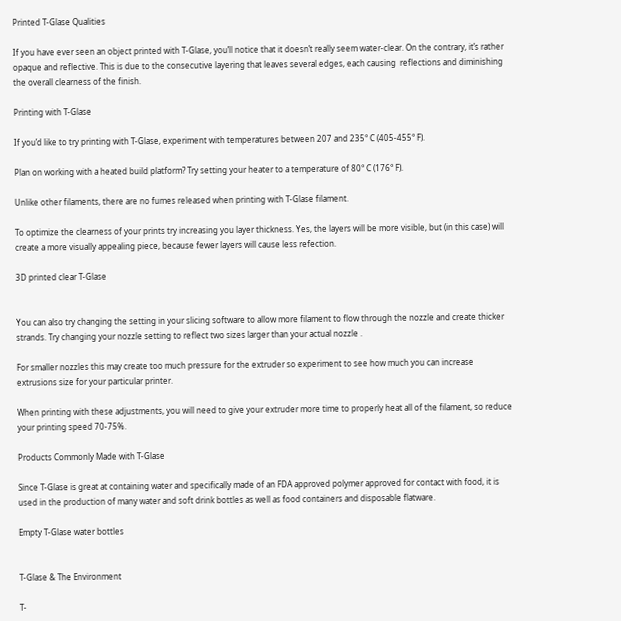Printed T-Glase Qualities

If you have ever seen an object printed with T-Glase, you’ll notice that it doesn’t really seem water-clear. On the contrary, it’s rather opaque and reflective. This is due to the consecutive layering that leaves several edges, each causing  reflections and diminishing the overall clearness of the finish.

Printing with T-Glase

If you’d like to try printing with T-Glase, experiment with temperatures between 207 and 235° C (405-455° F).

Plan on working with a heated build platform? Try setting your heater to a temperature of 80° C (176° F).

Unlike other filaments, there are no fumes released when printing with T-Glase filament.

To optimize the clearness of your prints try increasing you layer thickness. Yes, the layers will be more visible, but (in this case) will create a more visually appealing piece, because fewer layers will cause less refection.

3D printed clear T-Glase


You can also try changing the setting in your slicing software to allow more filament to flow through the nozzle and create thicker strands. Try changing your nozzle setting to reflect two sizes larger than your actual nozzle .

For smaller nozzles this may create too much pressure for the extruder so experiment to see how much you can increase extrusions size for your particular printer.

When printing with these adjustments, you will need to give your extruder more time to properly heat all of the filament, so reduce your printing speed 70-75%.

Products Commonly Made with T-Glase

Since T-Glase is great at containing water and specifically made of an FDA approved polymer approved for contact with food, it is used in the production of many water and soft drink bottles as well as food containers and disposable flatware.

Empty T-Glase water bottles


T-Glase & The Environment

T-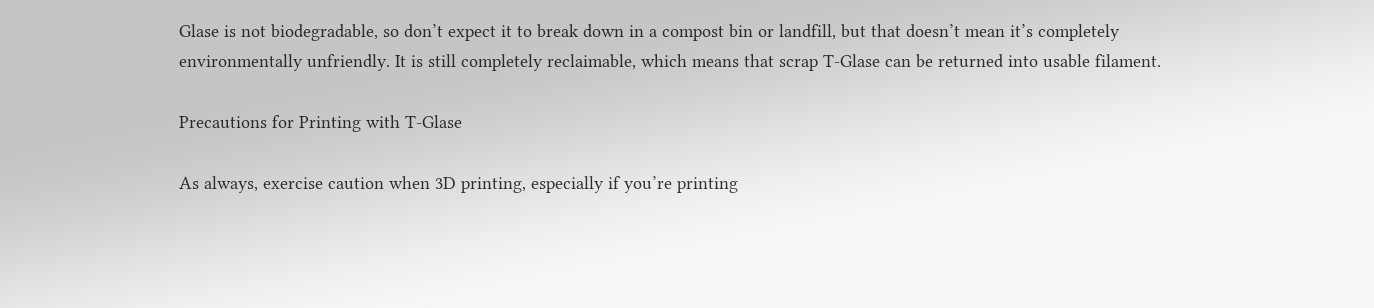Glase is not biodegradable, so don’t expect it to break down in a compost bin or landfill, but that doesn’t mean it’s completely environmentally unfriendly. It is still completely reclaimable, which means that scrap T-Glase can be returned into usable filament.

Precautions for Printing with T-Glase

As always, exercise caution when 3D printing, especially if you’re printing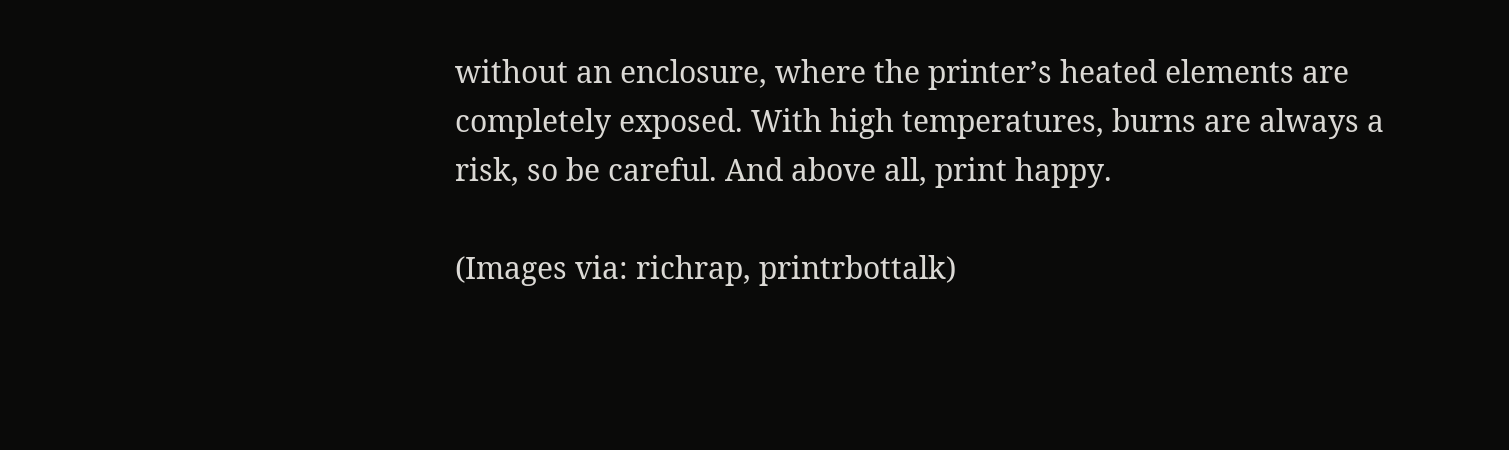without an enclosure, where the printer’s heated elements are completely exposed. With high temperatures, burns are always a risk, so be careful. And above all, print happy.

(Images via: richrap, printrbottalk)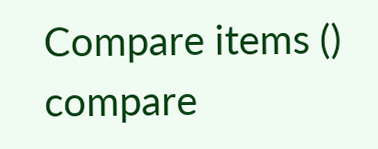Compare items () compare